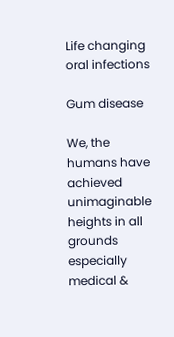Life changing oral infections

Gum disease

We, the humans have achieved unimaginable heights in all grounds especially medical &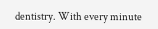dentistry. With every minute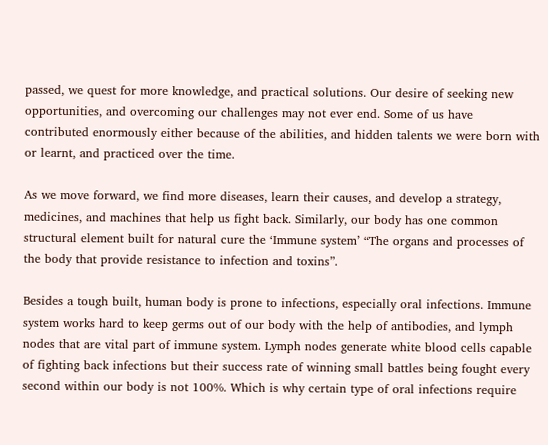passed, we quest for more knowledge, and practical solutions. Our desire of seeking new opportunities, and overcoming our challenges may not ever end. Some of us have contributed enormously either because of the abilities, and hidden talents we were born with or learnt, and practiced over the time.

As we move forward, we find more diseases, learn their causes, and develop a strategy, medicines, and machines that help us fight back. Similarly, our body has one common structural element built for natural cure the ‘Immune system’ “The organs and processes of the body that provide resistance to infection and toxins”.

Besides a tough built, human body is prone to infections, especially oral infections. Immune system works hard to keep germs out of our body with the help of antibodies, and lymph nodes that are vital part of immune system. Lymph nodes generate white blood cells capable of fighting back infections but their success rate of winning small battles being fought every second within our body is not 100%. Which is why certain type of oral infections require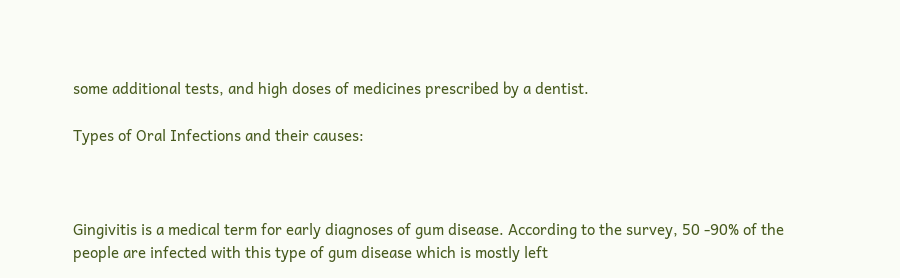some additional tests, and high doses of medicines prescribed by a dentist.

Types of Oral Infections and their causes:



Gingivitis is a medical term for early diagnoses of gum disease. According to the survey, 50 -90% of the people are infected with this type of gum disease which is mostly left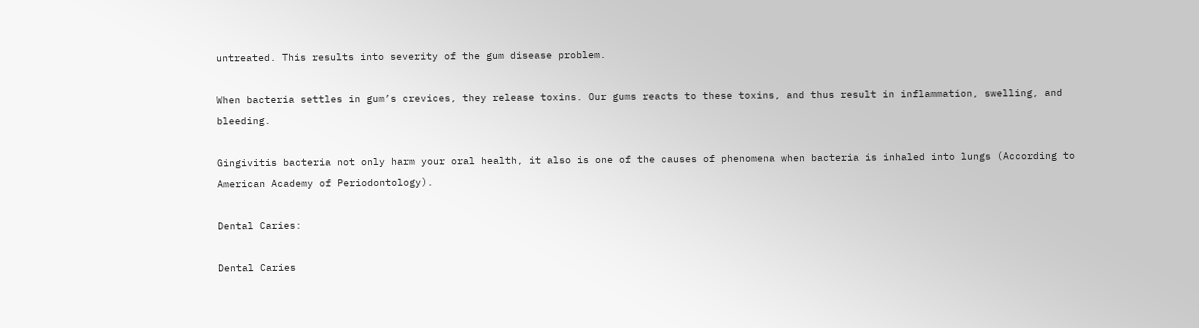untreated. This results into severity of the gum disease problem.

When bacteria settles in gum’s crevices, they release toxins. Our gums reacts to these toxins, and thus result in inflammation, swelling, and bleeding.

Gingivitis bacteria not only harm your oral health, it also is one of the causes of phenomena when bacteria is inhaled into lungs (According to American Academy of Periodontology).

Dental Caries:

Dental Caries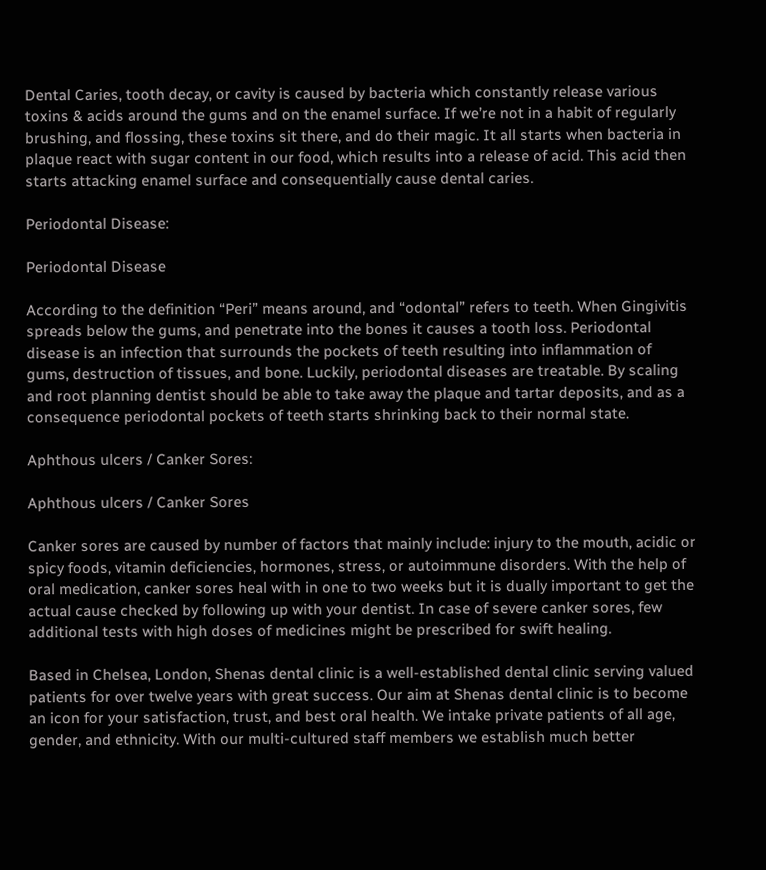Dental Caries, tooth decay, or cavity is caused by bacteria which constantly release various toxins & acids around the gums and on the enamel surface. If we’re not in a habit of regularly brushing, and flossing, these toxins sit there, and do their magic. It all starts when bacteria in plaque react with sugar content in our food, which results into a release of acid. This acid then starts attacking enamel surface and consequentially cause dental caries.

Periodontal Disease:

Periodontal Disease

According to the definition “Peri” means around, and “odontal” refers to teeth. When Gingivitis spreads below the gums, and penetrate into the bones it causes a tooth loss. Periodontal disease is an infection that surrounds the pockets of teeth resulting into inflammation of gums, destruction of tissues, and bone. Luckily, periodontal diseases are treatable. By scaling and root planning dentist should be able to take away the plaque and tartar deposits, and as a consequence periodontal pockets of teeth starts shrinking back to their normal state.

Aphthous ulcers / Canker Sores:

Aphthous ulcers / Canker Sores

Canker sores are caused by number of factors that mainly include: injury to the mouth, acidic or spicy foods, vitamin deficiencies, hormones, stress, or autoimmune disorders. With the help of oral medication, canker sores heal with in one to two weeks but it is dually important to get the actual cause checked by following up with your dentist. In case of severe canker sores, few additional tests with high doses of medicines might be prescribed for swift healing.

Based in Chelsea, London, Shenas dental clinic is a well-established dental clinic serving valued patients for over twelve years with great success. Our aim at Shenas dental clinic is to become an icon for your satisfaction, trust, and best oral health. We intake private patients of all age, gender, and ethnicity. With our multi-cultured staff members we establish much better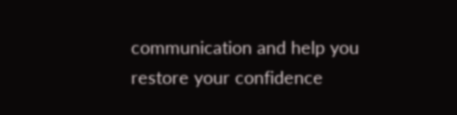communication and help you restore your confidence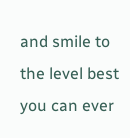and smile to the level best you can ever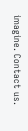imagine. Contact us.